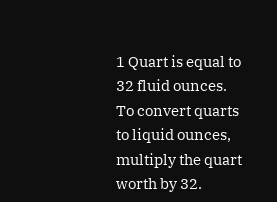1 Quart is equal to 32 fluid ounces. To convert quarts to liquid ounces, multiply the quart worth by 32.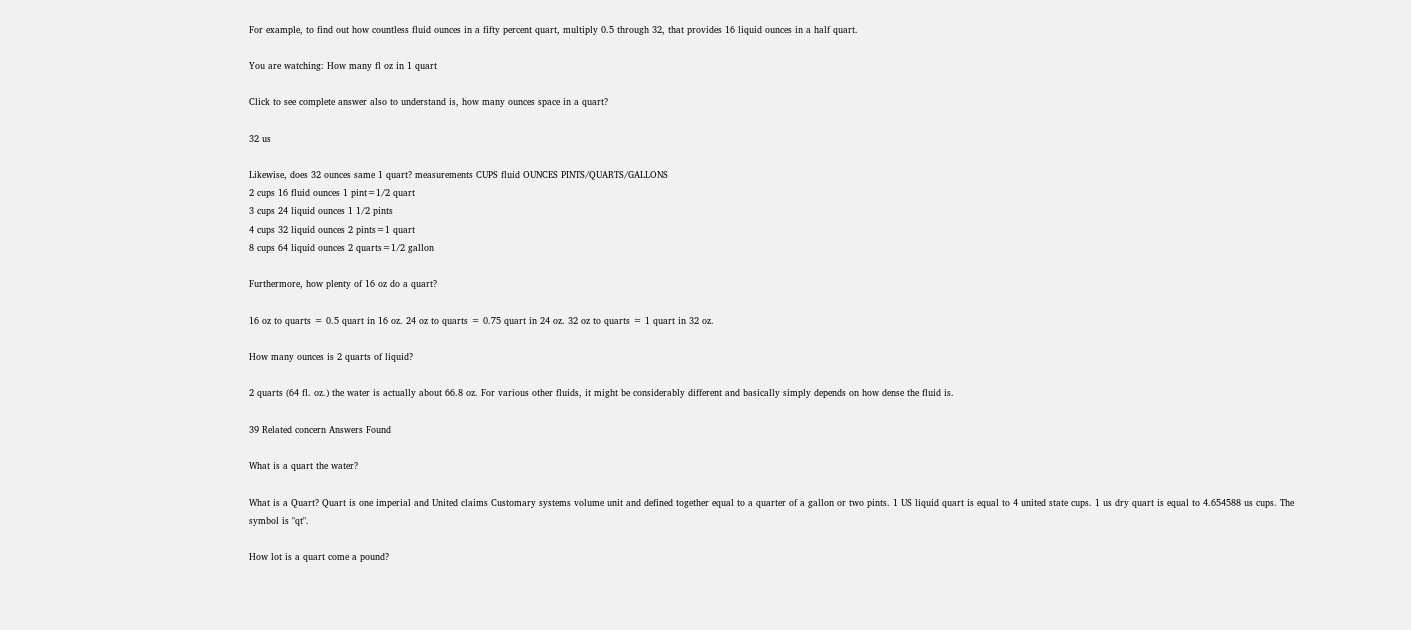For example, to find out how countless fluid ounces in a fifty percent quart, multiply 0.5 through 32, that provides 16 liquid ounces in a half quart.

You are watching: How many fl oz in 1 quart

Click to see complete answer also to understand is, how many ounces space in a quart?

32 us

Likewise, does 32 ounces same 1 quart? measurements CUPS fluid OUNCES PINTS/QUARTS/GALLONS
2 cups 16 fluid ounces 1 pint=1/2 quart
3 cups 24 liquid ounces 1 1/2 pints
4 cups 32 liquid ounces 2 pints=1 quart
8 cups 64 liquid ounces 2 quarts=1/2 gallon

Furthermore, how plenty of 16 oz do a quart?

16 oz to quarts = 0.5 quart in 16 oz. 24 oz to quarts = 0.75 quart in 24 oz. 32 oz to quarts = 1 quart in 32 oz.

How many ounces is 2 quarts of liquid?

2 quarts (64 fl. oz.) the water is actually about 66.8 oz. For various other fluids, it might be considerably different and basically simply depends on how dense the fluid is.

39 Related concern Answers Found

What is a quart the water?

What is a Quart? Quart is one imperial and United claims Customary systems volume unit and defined together equal to a quarter of a gallon or two pints. 1 US liquid quart is equal to 4 united state cups. 1 us dry quart is equal to 4.654588 us cups. The symbol is "qt".

How lot is a quart come a pound?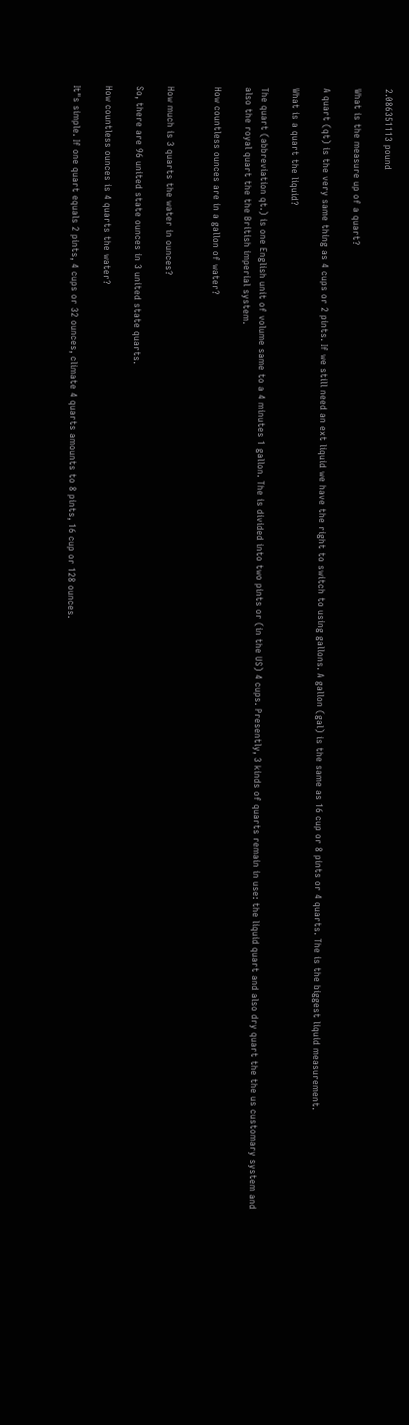2.086351113 pound

What is the measure up of a quart?

A quart (qt) is the very same thing as 4 cups or 2 pints. If we still need an ext liquid we have the right to switch to using gallons. A gallon (gal) is the same as 16 cup or 8 pints or 4 quarts. The is the biggest liquid measurement.

What is a quart the liquid?

The quart (abbreviation qt.) is one English unit of volume same to a 4 minutes 1 gallon. The is divided into two pints or (in the US) 4 cups. Presently, 3 kinds of quarts remain in use: the liquid quart and also dry quart the the us customary system and also the royal quart the the British imperial system.

How countless ounces are in a gallon of water?


How much is 3 quarts the water in ounces?

So, there are 96 united state ounces in 3 united state quarts.

How countless ounces is 4 quarts the water?

It"s simple. If one quart equals 2 pints, 4 cups or 32 ounces, climate 4 quarts amounts to 8 pints, 16 cup or 128 ounces.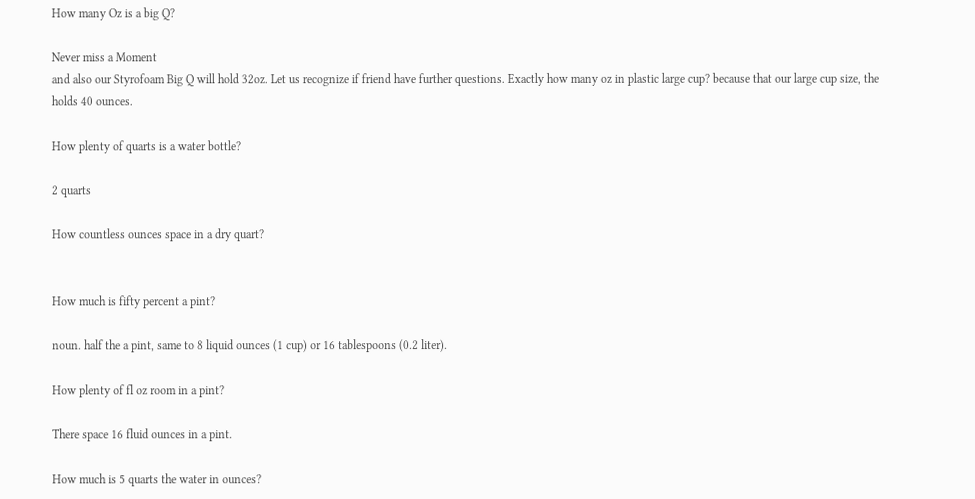How many Oz is a big Q?

Never miss a Moment
and also our Styrofoam Big Q will hold 32oz. Let us recognize if friend have further questions. Exactly how many oz in plastic large cup? because that our large cup size, the holds 40 ounces.

How plenty of quarts is a water bottle?

2 quarts

How countless ounces space in a dry quart?


How much is fifty percent a pint?

noun. half the a pint, same to 8 liquid ounces (1 cup) or 16 tablespoons (0.2 liter).

How plenty of fl oz room in a pint?

There space 16 fluid ounces in a pint.

How much is 5 quarts the water in ounces?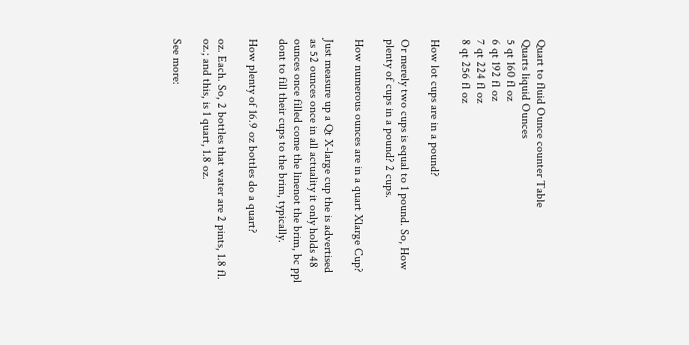Quart to fluid Ounce counter Table
Quarts liquid Ounces
5 qt 160 fl oz
6 qt 192 fl oz
7 qt 224 fl oz
8 qt 256 fl oz

How lot cups are in a pound?

Or merely two cups is equal to 1 pound. So, How plenty of cups in a pound? 2 cups.

How numerous ounces are in a quart Xlarge Cup?

Just measure up a Qt X-large cup the is advertised as 52 ounces once in all actuality it only holds 48 ounces once filled come the linenot the brim, bc ppl dont to fill their cups to the brim, typically.

How plenty of 16.9 oz bottles do a quart?

oz. Each. So, 2 bottles that water are 2 pints, 1.8 fl. oz.; and this, is 1 quart, 1.8 oz.

See more: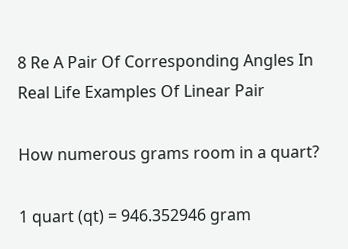8 Re A Pair Of Corresponding Angles In Real Life Examples Of Linear Pair

How numerous grams room in a quart?

1 quart (qt) = 946.352946 gram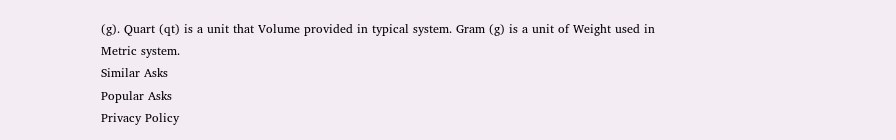(g). Quart (qt) is a unit that Volume provided in typical system. Gram (g) is a unit of Weight used in Metric system.
Similar Asks
Popular Asks
Privacy Policy